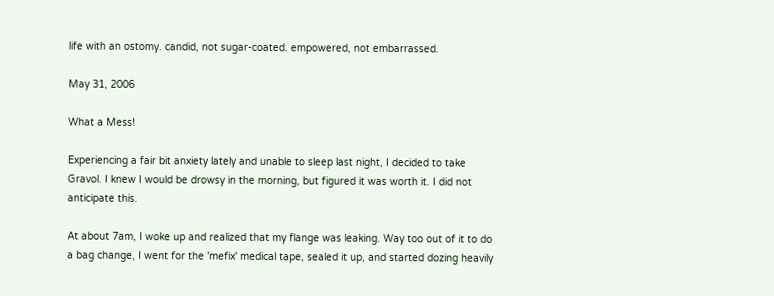life with an ostomy. candid, not sugar-coated. empowered, not embarrassed.

May 31, 2006

What a Mess!

Experiencing a fair bit anxiety lately and unable to sleep last night, I decided to take Gravol. I knew I would be drowsy in the morning, but figured it was worth it. I did not anticipate this.

At about 7am, I woke up and realized that my flange was leaking. Way too out of it to do a bag change, I went for the 'mefix' medical tape, sealed it up, and started dozing heavily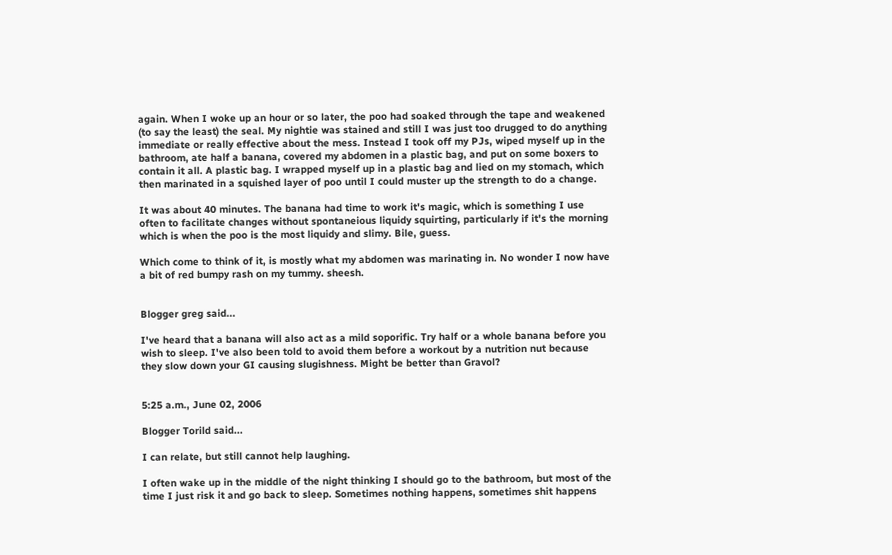again. When I woke up an hour or so later, the poo had soaked through the tape and weakened (to say the least) the seal. My nightie was stained and still I was just too drugged to do anything immediate or really effective about the mess. Instead I took off my PJs, wiped myself up in the bathroom, ate half a banana, covered my abdomen in a plastic bag, and put on some boxers to contain it all. A plastic bag. I wrapped myself up in a plastic bag and lied on my stomach, which then marinated in a squished layer of poo until I could muster up the strength to do a change.

It was about 40 minutes. The banana had time to work it's magic, which is something I use often to facilitate changes without spontaneious liquidy squirting, particularly if it's the morning which is when the poo is the most liquidy and slimy. Bile, guess.

Which come to think of it, is mostly what my abdomen was marinating in. No wonder I now have a bit of red bumpy rash on my tummy. sheesh.


Blogger greg said...

I've heard that a banana will also act as a mild soporific. Try half or a whole banana before you wish to sleep. I've also been told to avoid them before a workout by a nutrition nut because they slow down your GI causing slugishness. Might be better than Gravol?


5:25 a.m., June 02, 2006

Blogger Torild said...

I can relate, but still cannot help laughing.

I often wake up in the middle of the night thinking I should go to the bathroom, but most of the time I just risk it and go back to sleep. Sometimes nothing happens, sometimes shit happens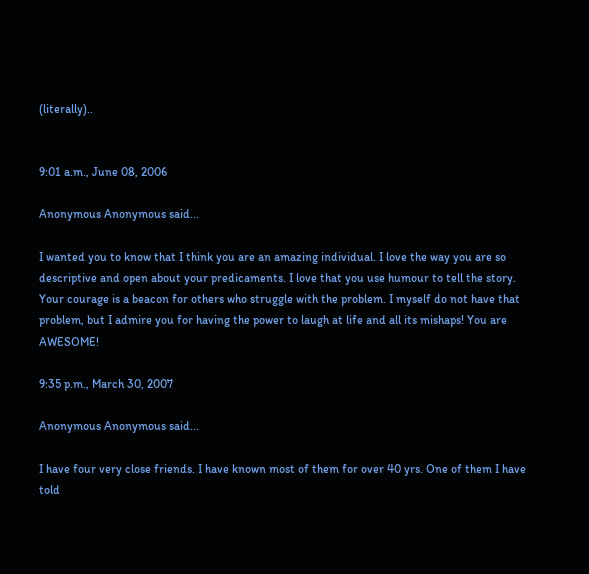(literally)..


9:01 a.m., June 08, 2006

Anonymous Anonymous said...

I wanted you to know that I think you are an amazing individual. I love the way you are so descriptive and open about your predicaments. I love that you use humour to tell the story. Your courage is a beacon for others who struggle with the problem. I myself do not have that problem, but I admire you for having the power to laugh at life and all its mishaps! You are AWESOME!

9:35 p.m., March 30, 2007

Anonymous Anonymous said...

I have four very close friends. I have known most of them for over 40 yrs. One of them I have told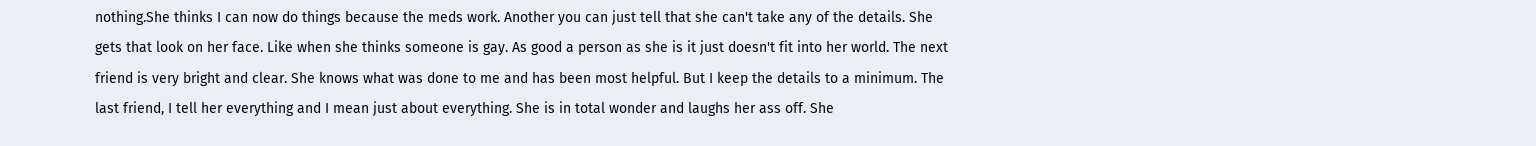nothing.She thinks I can now do things because the meds work. Another you can just tell that she can't take any of the details. She gets that look on her face. Like when she thinks someone is gay. As good a person as she is it just doesn't fit into her world. The next friend is very bright and clear. She knows what was done to me and has been most helpful. But I keep the details to a minimum. The last friend, I tell her everything and I mean just about everything. She is in total wonder and laughs her ass off. She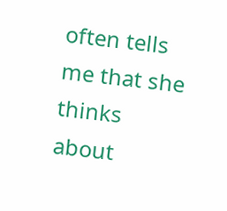often tells me that she thinks about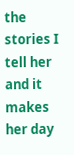the stories I tell her and it makes her day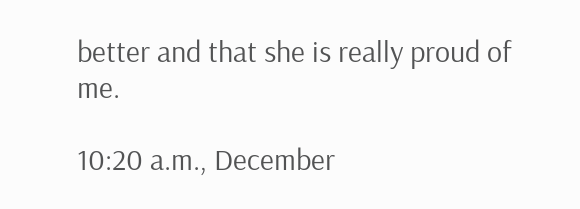better and that she is really proud of me.

10:20 a.m., December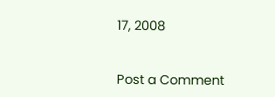17, 2008


Post a Comment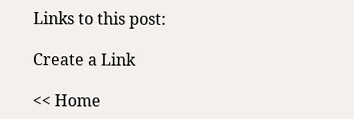Links to this post:

Create a Link

<< Home